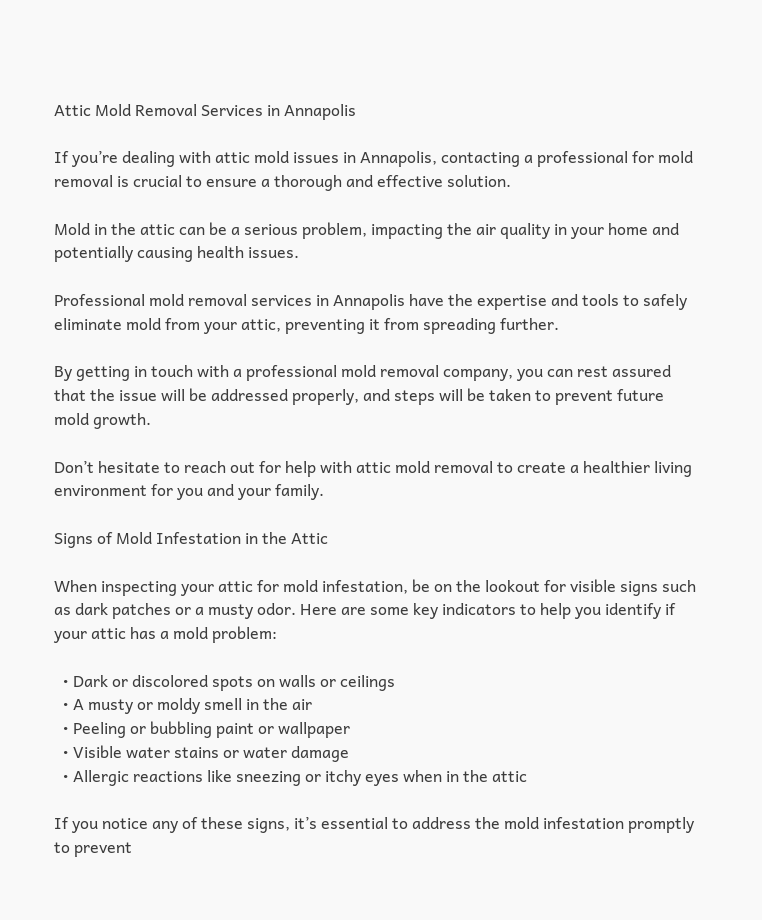Attic Mold Removal Services in Annapolis

If you’re dealing with attic mold issues in Annapolis, contacting a professional for mold removal is crucial to ensure a thorough and effective solution.

Mold in the attic can be a serious problem, impacting the air quality in your home and potentially causing health issues.

Professional mold removal services in Annapolis have the expertise and tools to safely eliminate mold from your attic, preventing it from spreading further.

By getting in touch with a professional mold removal company, you can rest assured that the issue will be addressed properly, and steps will be taken to prevent future mold growth.

Don’t hesitate to reach out for help with attic mold removal to create a healthier living environment for you and your family.

Signs of Mold Infestation in the Attic

When inspecting your attic for mold infestation, be on the lookout for visible signs such as dark patches or a musty odor. Here are some key indicators to help you identify if your attic has a mold problem:

  • Dark or discolored spots on walls or ceilings
  • A musty or moldy smell in the air
  • Peeling or bubbling paint or wallpaper
  • Visible water stains or water damage
  • Allergic reactions like sneezing or itchy eyes when in the attic

If you notice any of these signs, it’s essential to address the mold infestation promptly to prevent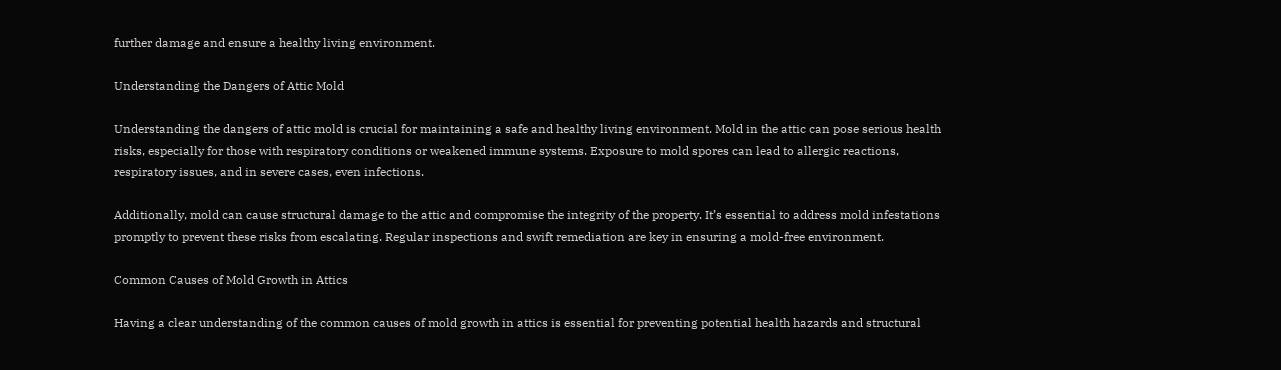further damage and ensure a healthy living environment.

Understanding the Dangers of Attic Mold

Understanding the dangers of attic mold is crucial for maintaining a safe and healthy living environment. Mold in the attic can pose serious health risks, especially for those with respiratory conditions or weakened immune systems. Exposure to mold spores can lead to allergic reactions, respiratory issues, and in severe cases, even infections.

Additionally, mold can cause structural damage to the attic and compromise the integrity of the property. It’s essential to address mold infestations promptly to prevent these risks from escalating. Regular inspections and swift remediation are key in ensuring a mold-free environment.

Common Causes of Mold Growth in Attics

Having a clear understanding of the common causes of mold growth in attics is essential for preventing potential health hazards and structural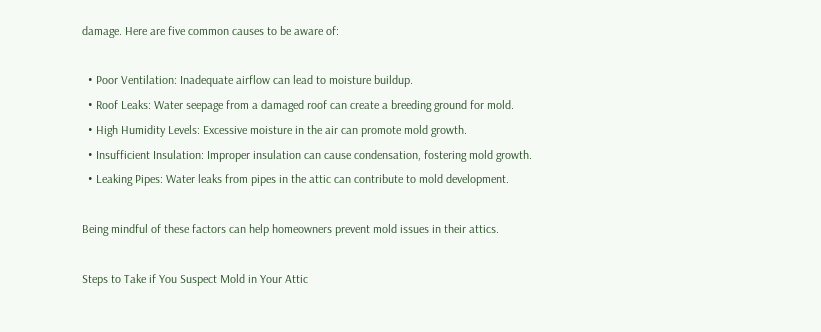damage. Here are five common causes to be aware of:

  • Poor Ventilation: Inadequate airflow can lead to moisture buildup.
  • Roof Leaks: Water seepage from a damaged roof can create a breeding ground for mold.
  • High Humidity Levels: Excessive moisture in the air can promote mold growth.
  • Insufficient Insulation: Improper insulation can cause condensation, fostering mold growth.
  • Leaking Pipes: Water leaks from pipes in the attic can contribute to mold development.

Being mindful of these factors can help homeowners prevent mold issues in their attics.

Steps to Take if You Suspect Mold in Your Attic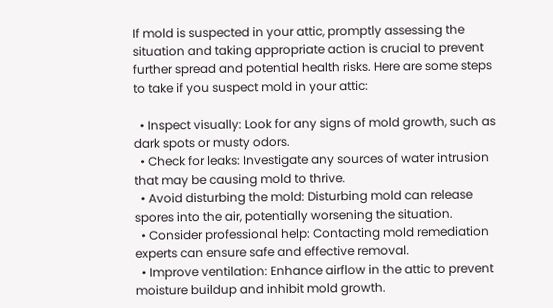If mold is suspected in your attic, promptly assessing the situation and taking appropriate action is crucial to prevent further spread and potential health risks. Here are some steps to take if you suspect mold in your attic:

  • Inspect visually: Look for any signs of mold growth, such as dark spots or musty odors.
  • Check for leaks: Investigate any sources of water intrusion that may be causing mold to thrive.
  • Avoid disturbing the mold: Disturbing mold can release spores into the air, potentially worsening the situation.
  • Consider professional help: Contacting mold remediation experts can ensure safe and effective removal.
  • Improve ventilation: Enhance airflow in the attic to prevent moisture buildup and inhibit mold growth.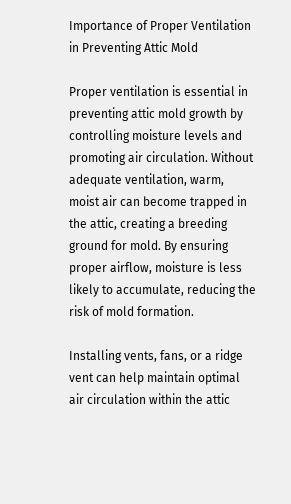Importance of Proper Ventilation in Preventing Attic Mold

Proper ventilation is essential in preventing attic mold growth by controlling moisture levels and promoting air circulation. Without adequate ventilation, warm, moist air can become trapped in the attic, creating a breeding ground for mold. By ensuring proper airflow, moisture is less likely to accumulate, reducing the risk of mold formation.

Installing vents, fans, or a ridge vent can help maintain optimal air circulation within the attic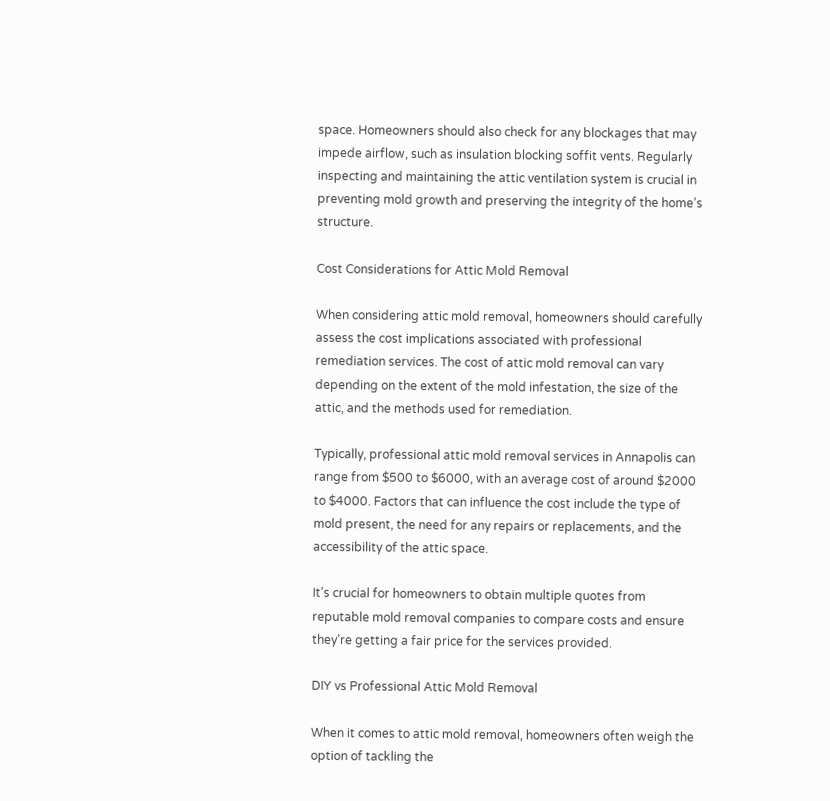space. Homeowners should also check for any blockages that may impede airflow, such as insulation blocking soffit vents. Regularly inspecting and maintaining the attic ventilation system is crucial in preventing mold growth and preserving the integrity of the home’s structure.

Cost Considerations for Attic Mold Removal

When considering attic mold removal, homeowners should carefully assess the cost implications associated with professional remediation services. The cost of attic mold removal can vary depending on the extent of the mold infestation, the size of the attic, and the methods used for remediation.

Typically, professional attic mold removal services in Annapolis can range from $500 to $6000, with an average cost of around $2000 to $4000. Factors that can influence the cost include the type of mold present, the need for any repairs or replacements, and the accessibility of the attic space.

It’s crucial for homeowners to obtain multiple quotes from reputable mold removal companies to compare costs and ensure they’re getting a fair price for the services provided.

DIY vs Professional Attic Mold Removal

When it comes to attic mold removal, homeowners often weigh the option of tackling the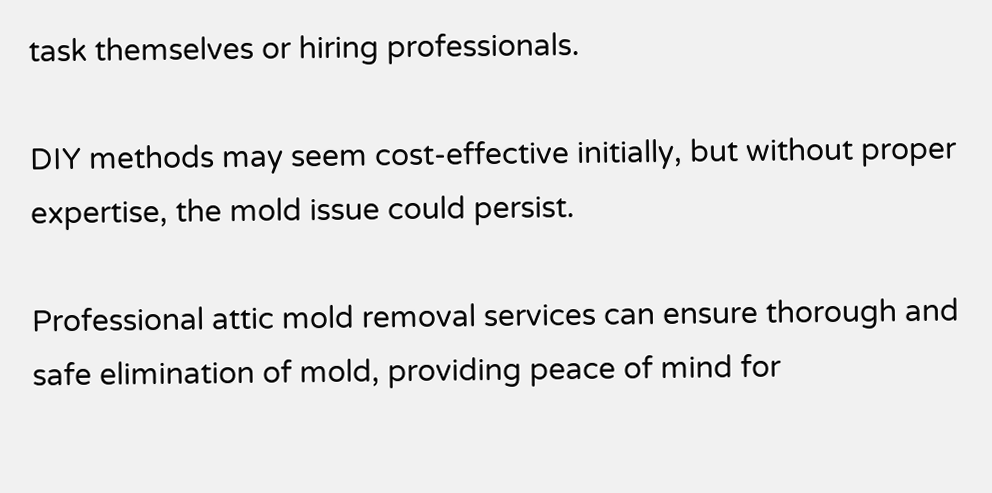task themselves or hiring professionals.

DIY methods may seem cost-effective initially, but without proper expertise, the mold issue could persist.

Professional attic mold removal services can ensure thorough and safe elimination of mold, providing peace of mind for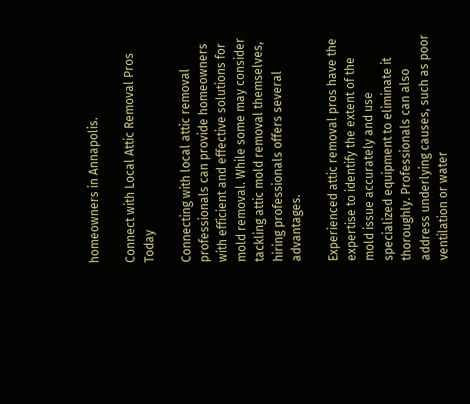homeowners in Annapolis.

Connect with Local Attic Removal Pros Today

Connecting with local attic removal professionals can provide homeowners with efficient and effective solutions for mold removal. While some may consider tackling attic mold removal themselves, hiring professionals offers several advantages.

Experienced attic removal pros have the expertise to identify the extent of the mold issue accurately and use specialized equipment to eliminate it thoroughly. Professionals can also address underlying causes, such as poor ventilation or water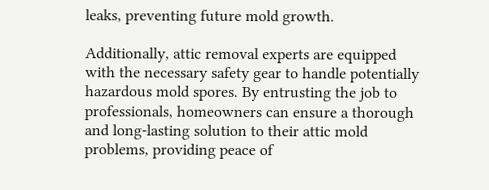leaks, preventing future mold growth.

Additionally, attic removal experts are equipped with the necessary safety gear to handle potentially hazardous mold spores. By entrusting the job to professionals, homeowners can ensure a thorough and long-lasting solution to their attic mold problems, providing peace of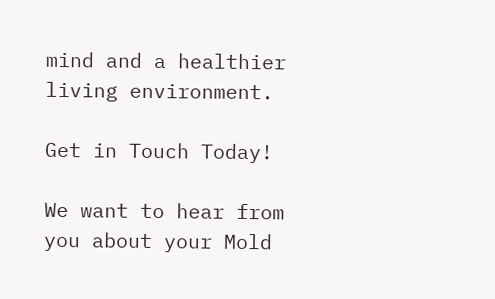mind and a healthier living environment.

Get in Touch Today!

We want to hear from you about your Mold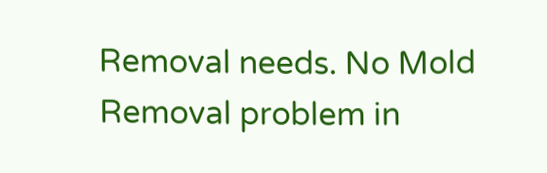Removal needs. No Mold Removal problem in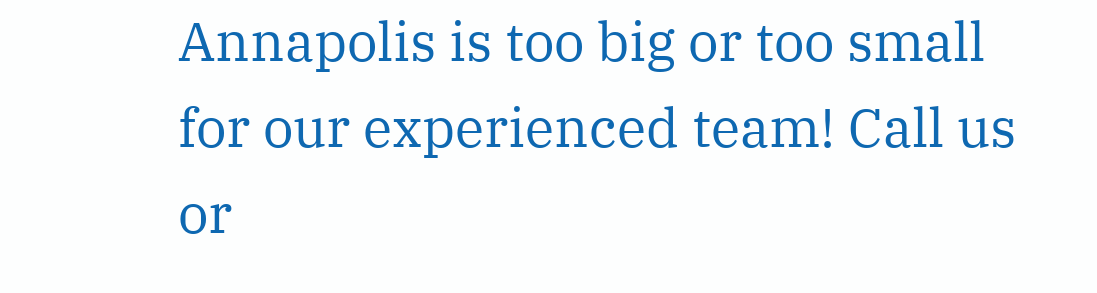Annapolis is too big or too small for our experienced team! Call us or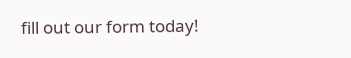fill out our form today!